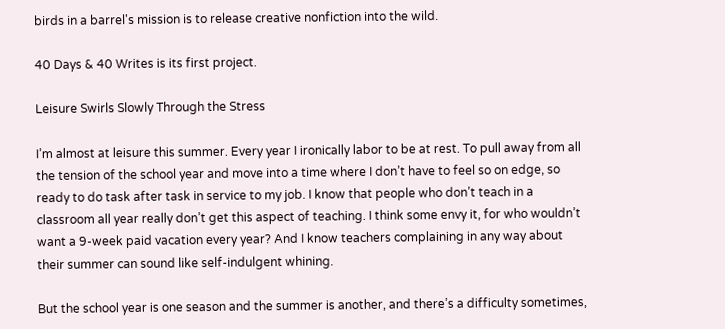birds in a barrel's mission is to release creative nonfiction into the wild.

40 Days & 40 Writes is its first project.

Leisure Swirls Slowly Through the Stress

I’m almost at leisure this summer. Every year I ironically labor to be at rest. To pull away from all the tension of the school year and move into a time where I don’t have to feel so on edge, so ready to do task after task in service to my job. I know that people who don’t teach in a classroom all year really don’t get this aspect of teaching. I think some envy it, for who wouldn’t want a 9-week paid vacation every year? And I know teachers complaining in any way about their summer can sound like self-indulgent whining.

But the school year is one season and the summer is another, and there’s a difficulty sometimes,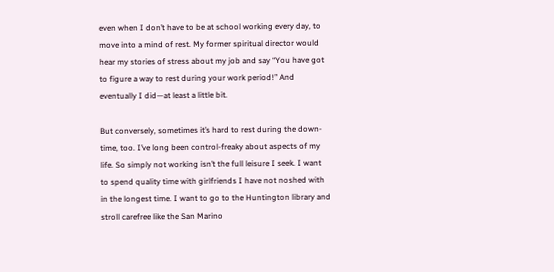even when I don’t have to be at school working every day, to move into a mind of rest. My former spiritual director would hear my stories of stress about my job and say “You have got to figure a way to rest during your work period!” And eventually I did—at least a little bit.

But conversely, sometimes it’s hard to rest during the down-time, too. I’ve long been control-freaky about aspects of my life. So simply not working isn’t the full leisure I seek. I want to spend quality time with girlfriends I have not noshed with in the longest time. I want to go to the Huntington library and stroll carefree like the San Marino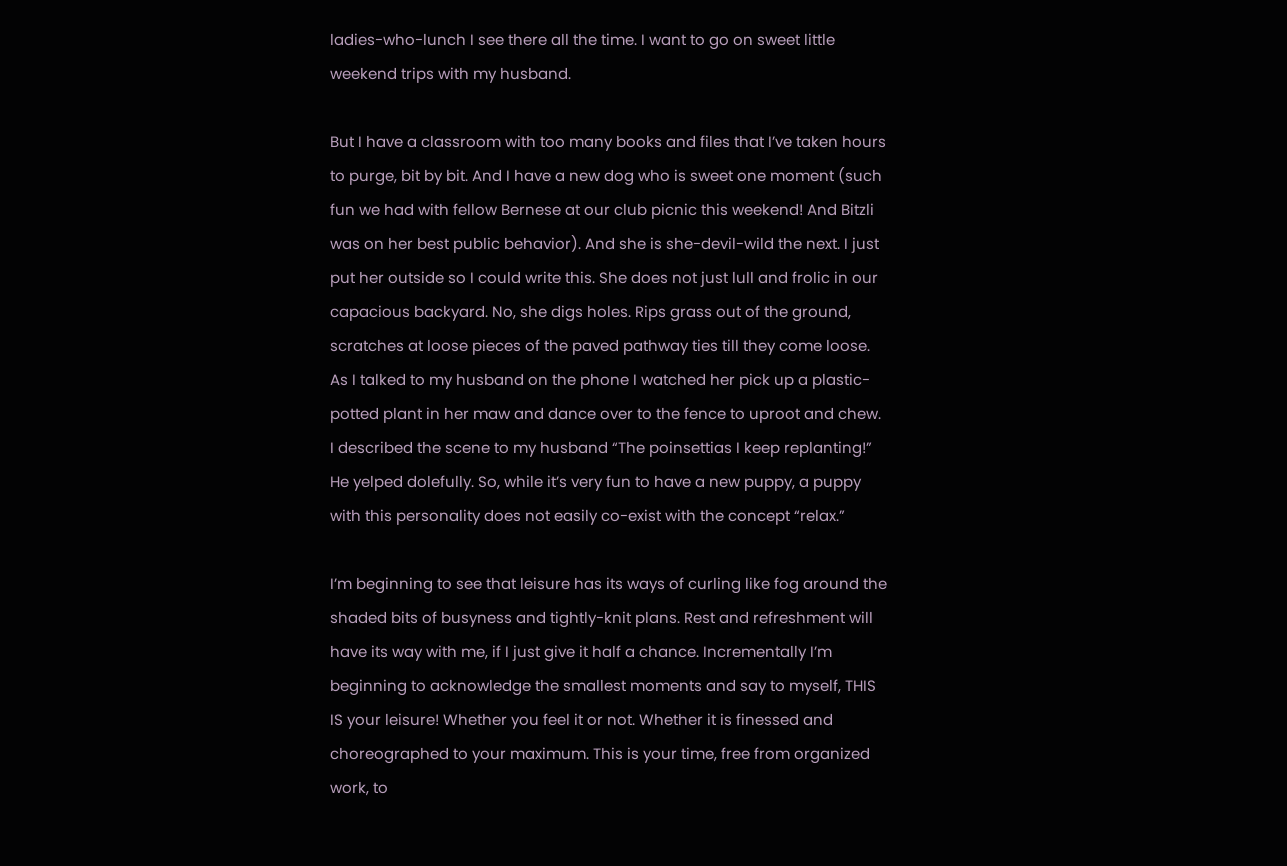ladies-who-lunch I see there all the time. I want to go on sweet little weekend trips with my husband.

But I have a classroom with too many books and files that I’ve taken hours to purge, bit by bit. And I have a new dog who is sweet one moment (such fun we had with fellow Bernese at our club picnic this weekend! And Bitzli was on her best public behavior). And she is she-devil-wild the next. I just put her outside so I could write this. She does not just lull and frolic in our capacious backyard. No, she digs holes. Rips grass out of the ground, scratches at loose pieces of the paved pathway ties till they come loose. As I talked to my husband on the phone I watched her pick up a plastic-potted plant in her maw and dance over to the fence to uproot and chew. I described the scene to my husband “The poinsettias I keep replanting!” He yelped dolefully. So, while it’s very fun to have a new puppy, a puppy with this personality does not easily co-exist with the concept “relax.”

I’m beginning to see that leisure has its ways of curling like fog around the shaded bits of busyness and tightly-knit plans. Rest and refreshment will have its way with me, if I just give it half a chance. Incrementally I’m beginning to acknowledge the smallest moments and say to myself, THIS IS your leisure! Whether you feel it or not. Whether it is finessed and choreographed to your maximum. This is your time, free from organized work, to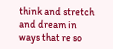think and stretch and dream in ways that re so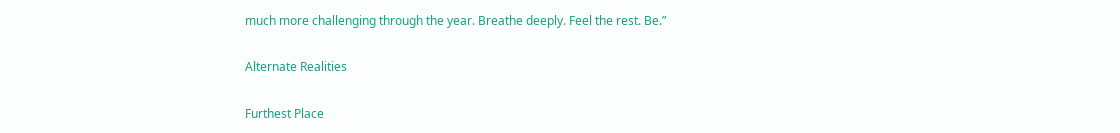much more challenging through the year. Breathe deeply. Feel the rest. Be.”

Alternate Realities

Furthest Place